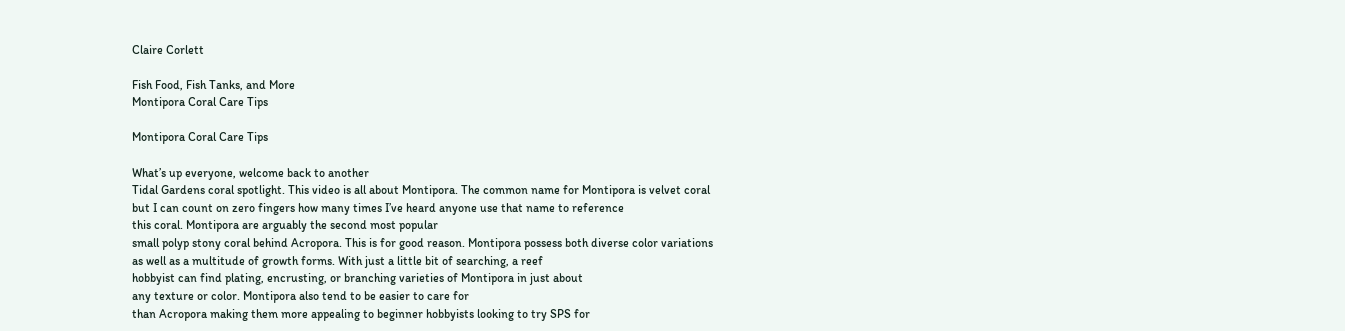Claire Corlett

Fish Food, Fish Tanks, and More
Montipora Coral Care Tips

Montipora Coral Care Tips

What’s up everyone, welcome back to another
Tidal Gardens coral spotlight. This video is all about Montipora. The common name for Montipora is velvet coral
but I can count on zero fingers how many times I’ve heard anyone use that name to reference
this coral. Montipora are arguably the second most popular
small polyp stony coral behind Acropora. This is for good reason. Montipora possess both diverse color variations
as well as a multitude of growth forms. With just a little bit of searching, a reef
hobbyist can find plating, encrusting, or branching varieties of Montipora in just about
any texture or color. Montipora also tend to be easier to care for
than Acropora making them more appealing to beginner hobbyists looking to try SPS for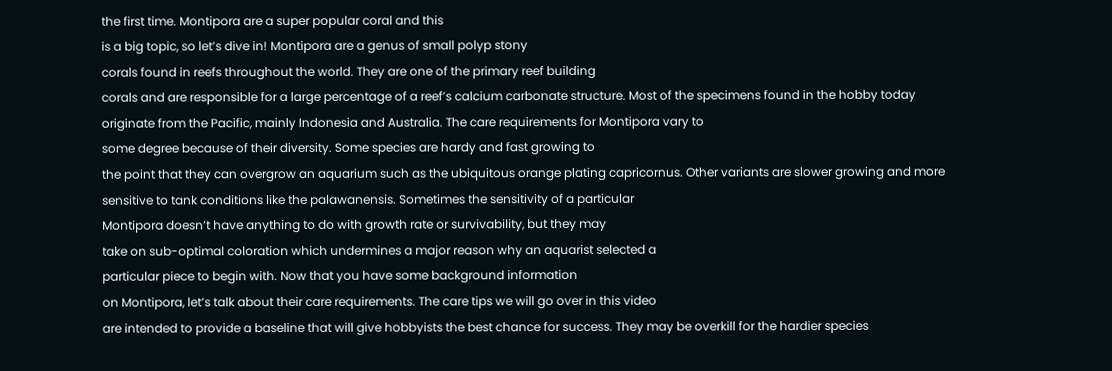the first time. Montipora are a super popular coral and this
is a big topic, so let’s dive in! Montipora are a genus of small polyp stony
corals found in reefs throughout the world. They are one of the primary reef building
corals and are responsible for a large percentage of a reef’s calcium carbonate structure. Most of the specimens found in the hobby today
originate from the Pacific, mainly Indonesia and Australia. The care requirements for Montipora vary to
some degree because of their diversity. Some species are hardy and fast growing to
the point that they can overgrow an aquarium such as the ubiquitous orange plating capricornus. Other variants are slower growing and more
sensitive to tank conditions like the palawanensis. Sometimes the sensitivity of a particular
Montipora doesn’t have anything to do with growth rate or survivability, but they may
take on sub-optimal coloration which undermines a major reason why an aquarist selected a
particular piece to begin with. Now that you have some background information
on Montipora, let’s talk about their care requirements. The care tips we will go over in this video
are intended to provide a baseline that will give hobbyists the best chance for success. They may be overkill for the hardier species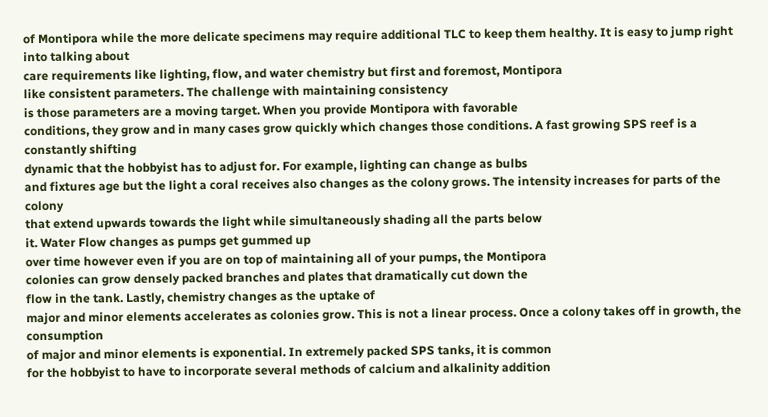of Montipora while the more delicate specimens may require additional TLC to keep them healthy. It is easy to jump right into talking about
care requirements like lighting, flow, and water chemistry but first and foremost, Montipora
like consistent parameters. The challenge with maintaining consistency
is those parameters are a moving target. When you provide Montipora with favorable
conditions, they grow and in many cases grow quickly which changes those conditions. A fast growing SPS reef is a constantly shifting
dynamic that the hobbyist has to adjust for. For example, lighting can change as bulbs
and fixtures age but the light a coral receives also changes as the colony grows. The intensity increases for parts of the colony
that extend upwards towards the light while simultaneously shading all the parts below
it. Water Flow changes as pumps get gummed up
over time however even if you are on top of maintaining all of your pumps, the Montipora
colonies can grow densely packed branches and plates that dramatically cut down the
flow in the tank. Lastly, chemistry changes as the uptake of
major and minor elements accelerates as colonies grow. This is not a linear process. Once a colony takes off in growth, the consumption
of major and minor elements is exponential. In extremely packed SPS tanks, it is common
for the hobbyist to have to incorporate several methods of calcium and alkalinity addition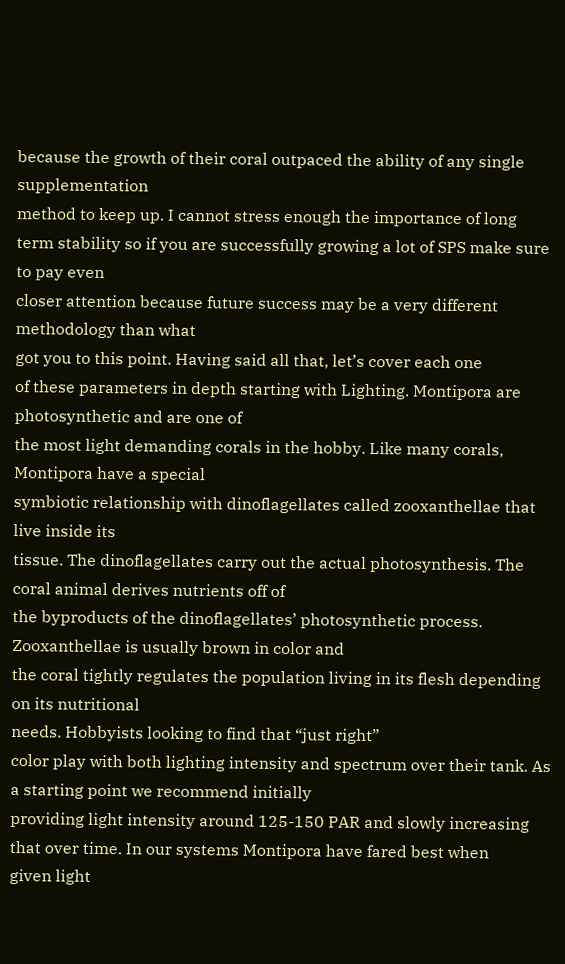because the growth of their coral outpaced the ability of any single supplementation
method to keep up. I cannot stress enough the importance of long
term stability so if you are successfully growing a lot of SPS make sure to pay even
closer attention because future success may be a very different methodology than what
got you to this point. Having said all that, let’s cover each one
of these parameters in depth starting with Lighting. Montipora are photosynthetic and are one of
the most light demanding corals in the hobby. Like many corals, Montipora have a special
symbiotic relationship with dinoflagellates called zooxanthellae that live inside its
tissue. The dinoflagellates carry out the actual photosynthesis. The coral animal derives nutrients off of
the byproducts of the dinoflagellates’ photosynthetic process. Zooxanthellae is usually brown in color and
the coral tightly regulates the population living in its flesh depending on its nutritional
needs. Hobbyists looking to find that “just right”
color play with both lighting intensity and spectrum over their tank. As a starting point we recommend initially
providing light intensity around 125-150 PAR and slowly increasing that over time. In our systems Montipora have fared best when
given light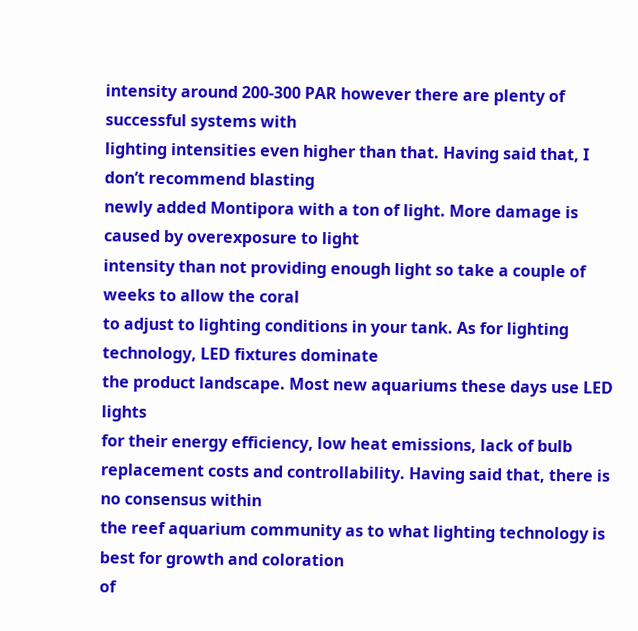intensity around 200-300 PAR however there are plenty of successful systems with
lighting intensities even higher than that. Having said that, I don’t recommend blasting
newly added Montipora with a ton of light. More damage is caused by overexposure to light
intensity than not providing enough light so take a couple of weeks to allow the coral
to adjust to lighting conditions in your tank. As for lighting technology, LED fixtures dominate
the product landscape. Most new aquariums these days use LED lights
for their energy efficiency, low heat emissions, lack of bulb replacement costs and controllability. Having said that, there is no consensus within
the reef aquarium community as to what lighting technology is best for growth and coloration
of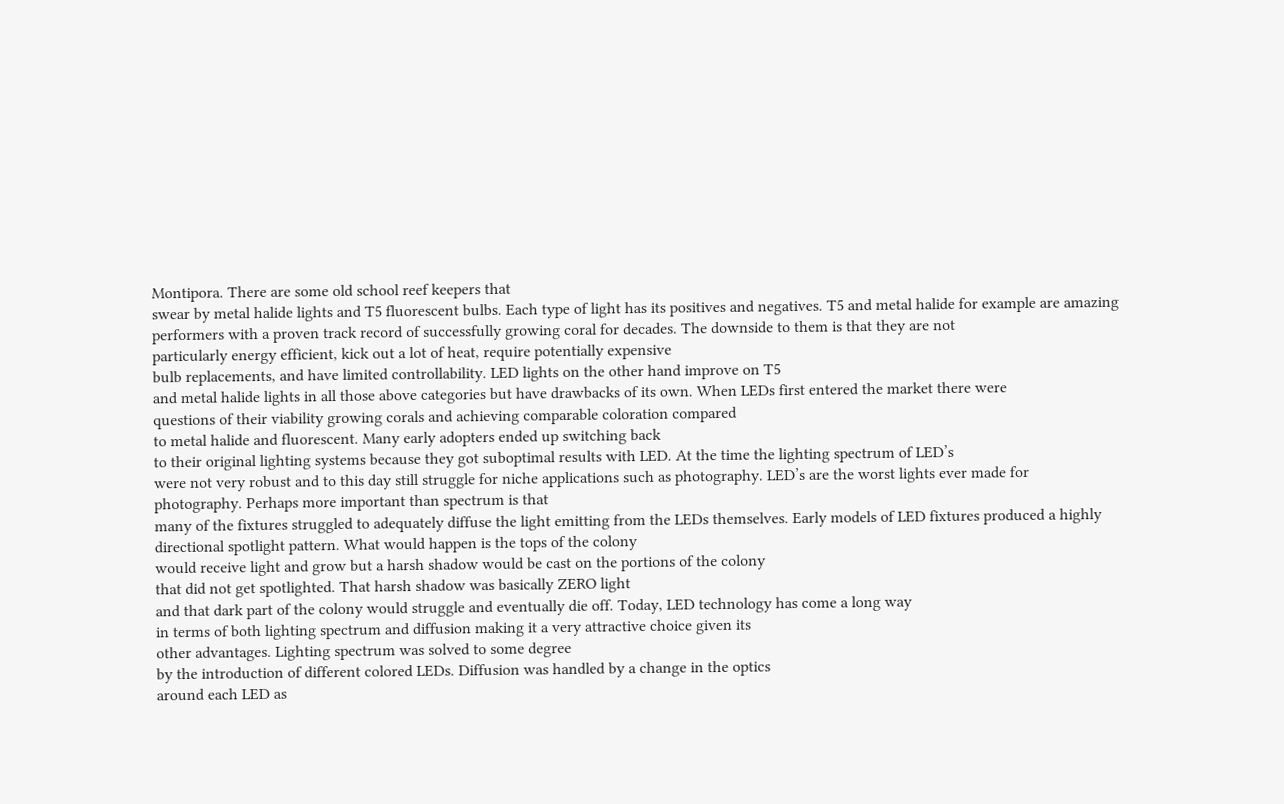Montipora. There are some old school reef keepers that
swear by metal halide lights and T5 fluorescent bulbs. Each type of light has its positives and negatives. T5 and metal halide for example are amazing
performers with a proven track record of successfully growing coral for decades. The downside to them is that they are not
particularly energy efficient, kick out a lot of heat, require potentially expensive
bulb replacements, and have limited controllability. LED lights on the other hand improve on T5
and metal halide lights in all those above categories but have drawbacks of its own. When LEDs first entered the market there were
questions of their viability growing corals and achieving comparable coloration compared
to metal halide and fluorescent. Many early adopters ended up switching back
to their original lighting systems because they got suboptimal results with LED. At the time the lighting spectrum of LED’s
were not very robust and to this day still struggle for niche applications such as photography. LED’s are the worst lights ever made for
photography. Perhaps more important than spectrum is that
many of the fixtures struggled to adequately diffuse the light emitting from the LEDs themselves. Early models of LED fixtures produced a highly
directional spotlight pattern. What would happen is the tops of the colony
would receive light and grow but a harsh shadow would be cast on the portions of the colony
that did not get spotlighted. That harsh shadow was basically ZERO light
and that dark part of the colony would struggle and eventually die off. Today, LED technology has come a long way
in terms of both lighting spectrum and diffusion making it a very attractive choice given its
other advantages. Lighting spectrum was solved to some degree
by the introduction of different colored LEDs. Diffusion was handled by a change in the optics
around each LED as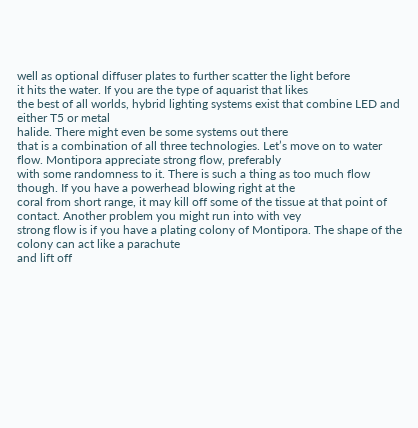well as optional diffuser plates to further scatter the light before
it hits the water. If you are the type of aquarist that likes
the best of all worlds, hybrid lighting systems exist that combine LED and either T5 or metal
halide. There might even be some systems out there
that is a combination of all three technologies. Let’s move on to water flow. Montipora appreciate strong flow, preferably
with some randomness to it. There is such a thing as too much flow though. If you have a powerhead blowing right at the
coral from short range, it may kill off some of the tissue at that point of contact. Another problem you might run into with vey
strong flow is if you have a plating colony of Montipora. The shape of the colony can act like a parachute
and lift off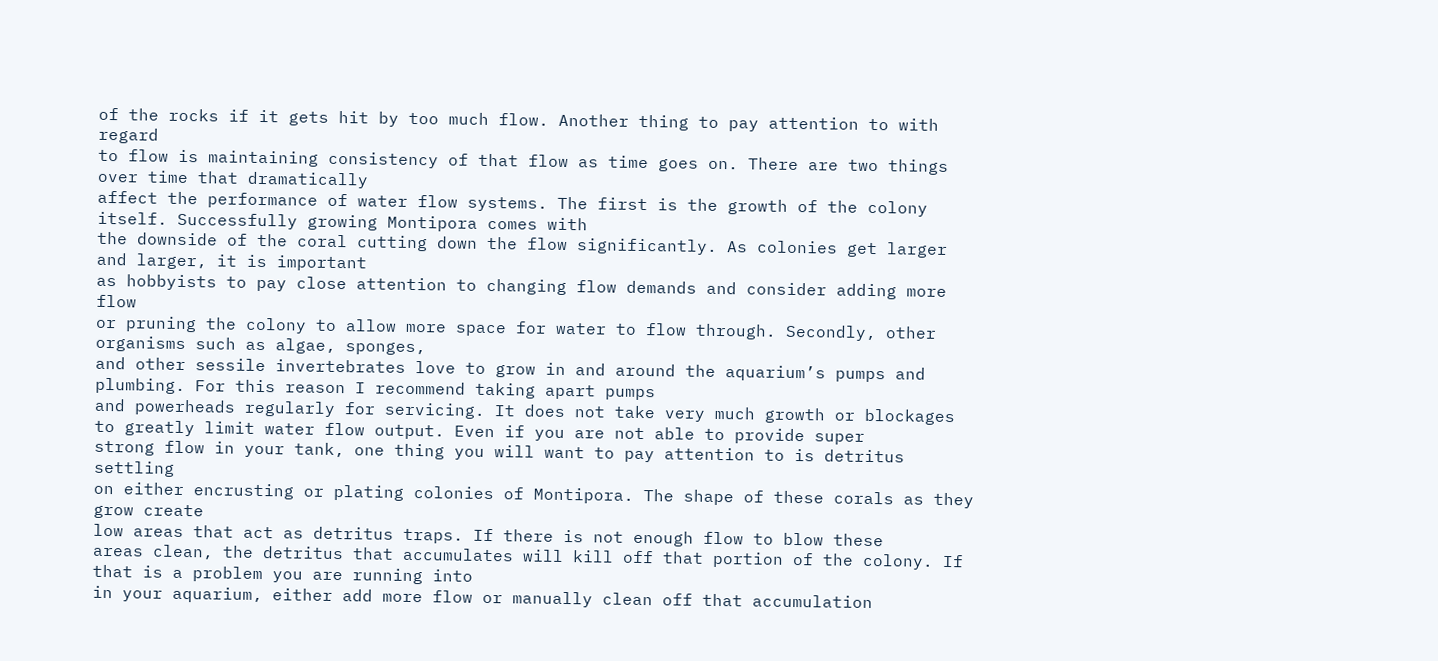of the rocks if it gets hit by too much flow. Another thing to pay attention to with regard
to flow is maintaining consistency of that flow as time goes on. There are two things over time that dramatically
affect the performance of water flow systems. The first is the growth of the colony itself. Successfully growing Montipora comes with
the downside of the coral cutting down the flow significantly. As colonies get larger and larger, it is important
as hobbyists to pay close attention to changing flow demands and consider adding more flow
or pruning the colony to allow more space for water to flow through. Secondly, other organisms such as algae, sponges,
and other sessile invertebrates love to grow in and around the aquarium’s pumps and plumbing. For this reason I recommend taking apart pumps
and powerheads regularly for servicing. It does not take very much growth or blockages
to greatly limit water flow output. Even if you are not able to provide super
strong flow in your tank, one thing you will want to pay attention to is detritus settling
on either encrusting or plating colonies of Montipora. The shape of these corals as they grow create
low areas that act as detritus traps. If there is not enough flow to blow these
areas clean, the detritus that accumulates will kill off that portion of the colony. If that is a problem you are running into
in your aquarium, either add more flow or manually clean off that accumulation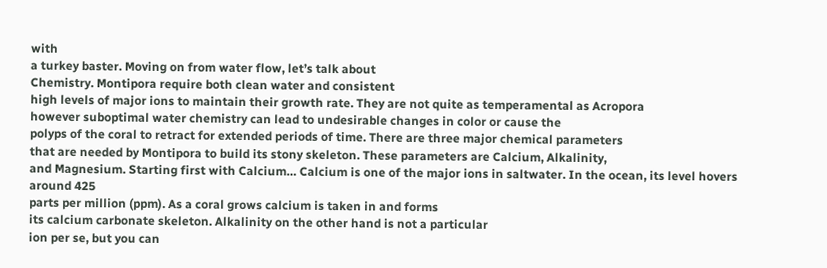with
a turkey baster. Moving on from water flow, let’s talk about
Chemistry. Montipora require both clean water and consistent
high levels of major ions to maintain their growth rate. They are not quite as temperamental as Acropora
however suboptimal water chemistry can lead to undesirable changes in color or cause the
polyps of the coral to retract for extended periods of time. There are three major chemical parameters
that are needed by Montipora to build its stony skeleton. These parameters are Calcium, Alkalinity,
and Magnesium. Starting first with Calcium… Calcium is one of the major ions in saltwater. In the ocean, its level hovers around 425
parts per million (ppm). As a coral grows calcium is taken in and forms
its calcium carbonate skeleton. Alkalinity on the other hand is not a particular
ion per se, but you can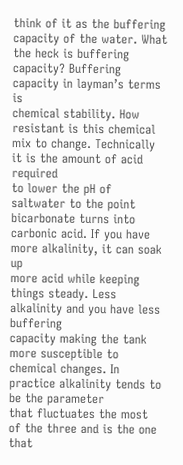think of it as the buffering capacity of the water. What the heck is buffering capacity? Buffering capacity in layman’s terms is
chemical stability. How resistant is this chemical mix to change. Technically it is the amount of acid required
to lower the pH of saltwater to the point bicarbonate turns into carbonic acid. If you have more alkalinity, it can soak up
more acid while keeping things steady. Less alkalinity and you have less buffering
capacity making the tank more susceptible to chemical changes. In practice alkalinity tends to be the parameter
that fluctuates the most of the three and is the one that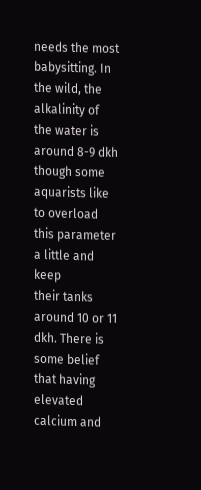needs the most babysitting. In the wild, the alkalinity of the water is
around 8-9 dkh though some aquarists like to overload this parameter a little and keep
their tanks around 10 or 11 dkh. There is some belief that having elevated
calcium and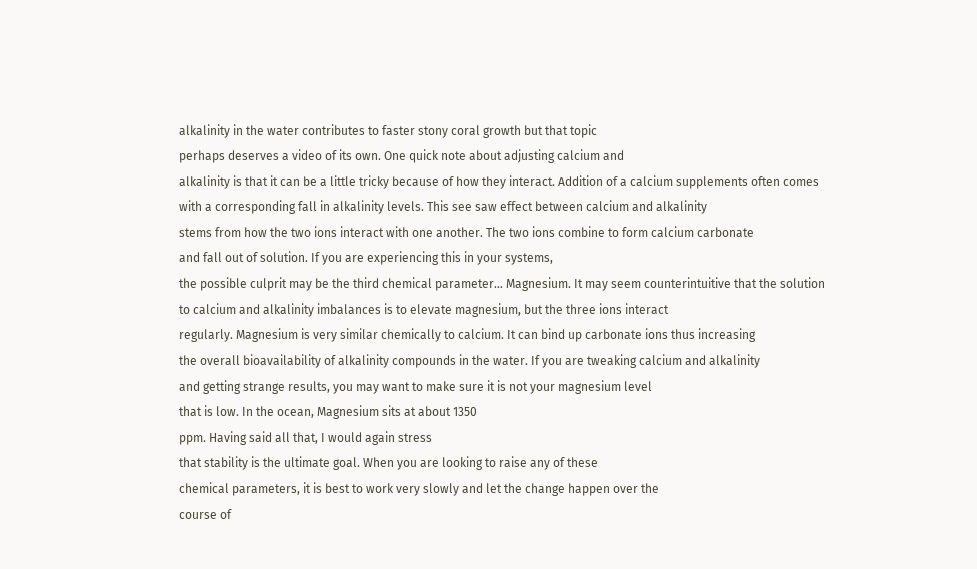alkalinity in the water contributes to faster stony coral growth but that topic
perhaps deserves a video of its own. One quick note about adjusting calcium and
alkalinity is that it can be a little tricky because of how they interact. Addition of a calcium supplements often comes
with a corresponding fall in alkalinity levels. This see saw effect between calcium and alkalinity
stems from how the two ions interact with one another. The two ions combine to form calcium carbonate
and fall out of solution. If you are experiencing this in your systems,
the possible culprit may be the third chemical parameter… Magnesium. It may seem counterintuitive that the solution
to calcium and alkalinity imbalances is to elevate magnesium, but the three ions interact
regularly. Magnesium is very similar chemically to calcium. It can bind up carbonate ions thus increasing
the overall bioavailability of alkalinity compounds in the water. If you are tweaking calcium and alkalinity
and getting strange results, you may want to make sure it is not your magnesium level
that is low. In the ocean, Magnesium sits at about 1350
ppm. Having said all that, I would again stress
that stability is the ultimate goal. When you are looking to raise any of these
chemical parameters, it is best to work very slowly and let the change happen over the
course of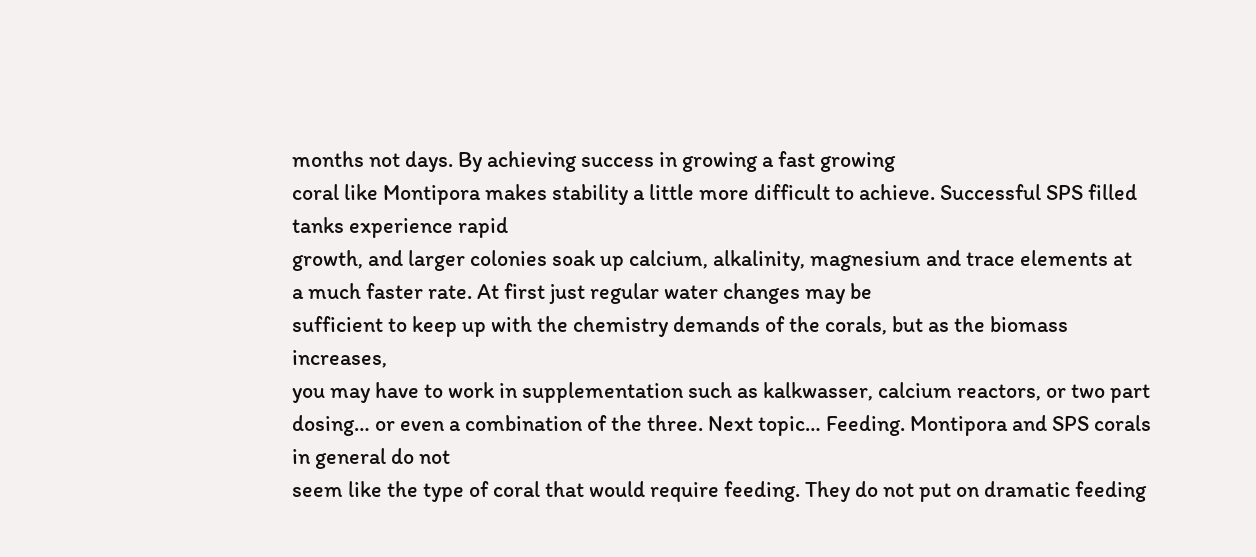months not days. By achieving success in growing a fast growing
coral like Montipora makes stability a little more difficult to achieve. Successful SPS filled tanks experience rapid
growth, and larger colonies soak up calcium, alkalinity, magnesium and trace elements at
a much faster rate. At first just regular water changes may be
sufficient to keep up with the chemistry demands of the corals, but as the biomass increases,
you may have to work in supplementation such as kalkwasser, calcium reactors, or two part
dosing… or even a combination of the three. Next topic… Feeding. Montipora and SPS corals in general do not
seem like the type of coral that would require feeding. They do not put on dramatic feeding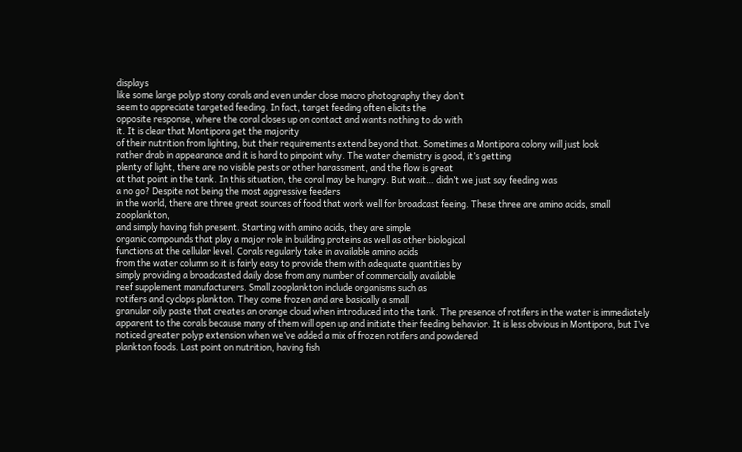displays
like some large polyp stony corals and even under close macro photography they don’t
seem to appreciate targeted feeding. In fact, target feeding often elicits the
opposite response, where the coral closes up on contact and wants nothing to do with
it. It is clear that Montipora get the majority
of their nutrition from lighting, but their requirements extend beyond that. Sometimes a Montipora colony will just look
rather drab in appearance and it is hard to pinpoint why. The water chemistry is good, it’s getting
plenty of light, there are no visible pests or other harassment, and the flow is great
at that point in the tank. In this situation, the coral may be hungry. But wait… didn’t we just say feeding was
a no go? Despite not being the most aggressive feeders
in the world, there are three great sources of food that work well for broadcast feeing. These three are amino acids, small zooplankton,
and simply having fish present. Starting with amino acids, they are simple
organic compounds that play a major role in building proteins as well as other biological
functions at the cellular level. Corals regularly take in available amino acids
from the water column so it is fairly easy to provide them with adequate quantities by
simply providing a broadcasted daily dose from any number of commercially available
reef supplement manufacturers. Small zooplankton include organisms such as
rotifers and cyclops plankton. They come frozen and are basically a small
granular oily paste that creates an orange cloud when introduced into the tank. The presence of rotifers in the water is immediately
apparent to the corals because many of them will open up and initiate their feeding behavior. It is less obvious in Montipora, but I’ve
noticed greater polyp extension when we’ve added a mix of frozen rotifers and powdered
plankton foods. Last point on nutrition, having fish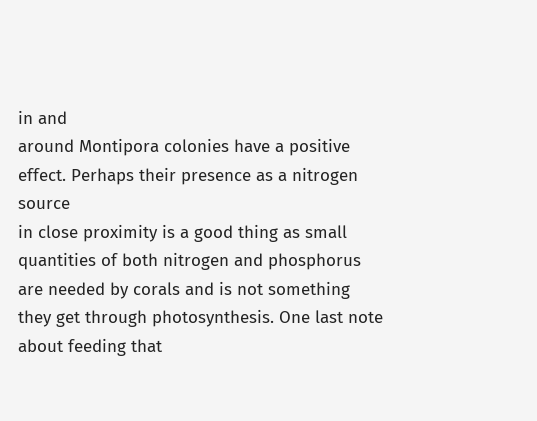in and
around Montipora colonies have a positive effect. Perhaps their presence as a nitrogen source
in close proximity is a good thing as small quantities of both nitrogen and phosphorus
are needed by corals and is not something they get through photosynthesis. One last note about feeding that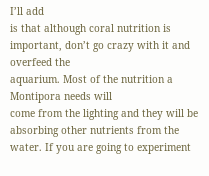I’ll add
is that although coral nutrition is important, don’t go crazy with it and overfeed the
aquarium. Most of the nutrition a Montipora needs will
come from the lighting and they will be absorbing other nutrients from the water. If you are going to experiment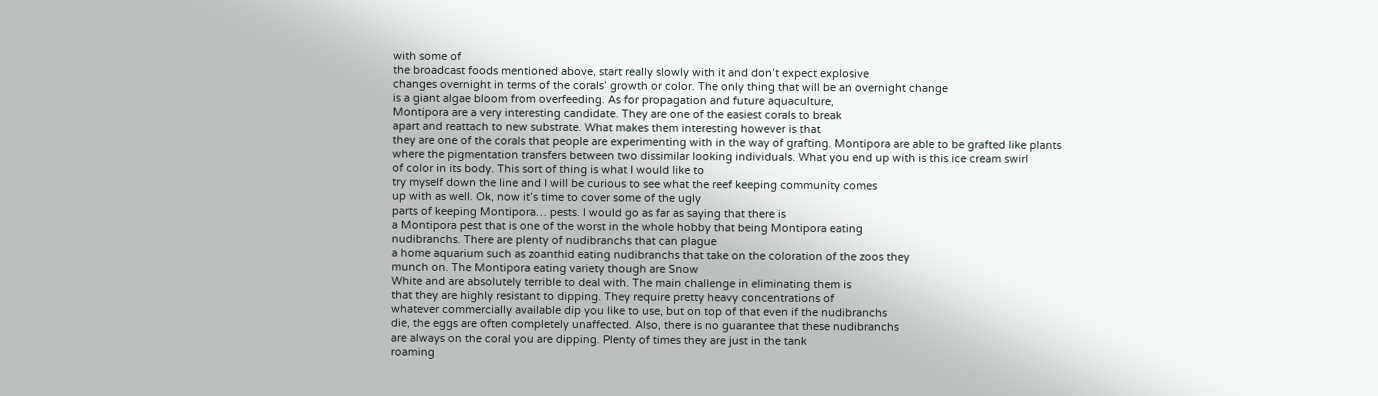with some of
the broadcast foods mentioned above, start really slowly with it and don’t expect explosive
changes overnight in terms of the corals’ growth or color. The only thing that will be an overnight change
is a giant algae bloom from overfeeding. As for propagation and future aquaculture,
Montipora are a very interesting candidate. They are one of the easiest corals to break
apart and reattach to new substrate. What makes them interesting however is that
they are one of the corals that people are experimenting with in the way of grafting. Montipora are able to be grafted like plants
where the pigmentation transfers between two dissimilar looking individuals. What you end up with is this ice cream swirl
of color in its body. This sort of thing is what I would like to
try myself down the line and I will be curious to see what the reef keeping community comes
up with as well. Ok, now it’s time to cover some of the ugly
parts of keeping Montipora… pests. I would go as far as saying that there is
a Montipora pest that is one of the worst in the whole hobby that being Montipora eating
nudibranchs. There are plenty of nudibranchs that can plague
a home aquarium such as zoanthid eating nudibranchs that take on the coloration of the zoos they
munch on. The Montipora eating variety though are Snow
White and are absolutely terrible to deal with. The main challenge in eliminating them is
that they are highly resistant to dipping. They require pretty heavy concentrations of
whatever commercially available dip you like to use, but on top of that even if the nudibranchs
die, the eggs are often completely unaffected. Also, there is no guarantee that these nudibranchs
are always on the coral you are dipping. Plenty of times they are just in the tank
roaming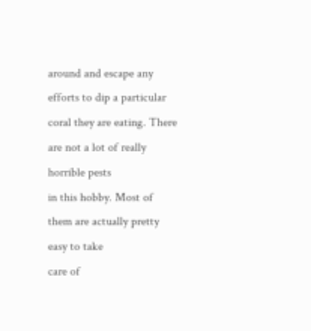around and escape any efforts to dip a particular coral they are eating. There are not a lot of really horrible pests
in this hobby. Most of them are actually pretty easy to take
care of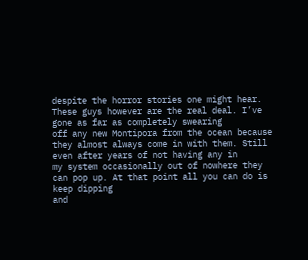despite the horror stories one might hear. These guys however are the real deal. I’ve gone as far as completely swearing
off any new Montipora from the ocean because they almost always come in with them. Still even after years of not having any in
my system occasionally out of nowhere they can pop up. At that point all you can do is keep dipping
and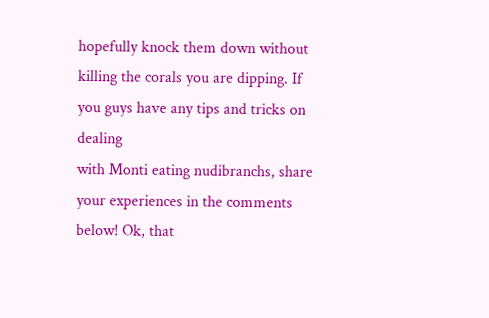hopefully knock them down without killing the corals you are dipping. If you guys have any tips and tricks on dealing
with Monti eating nudibranchs, share your experiences in the comments below! Ok, that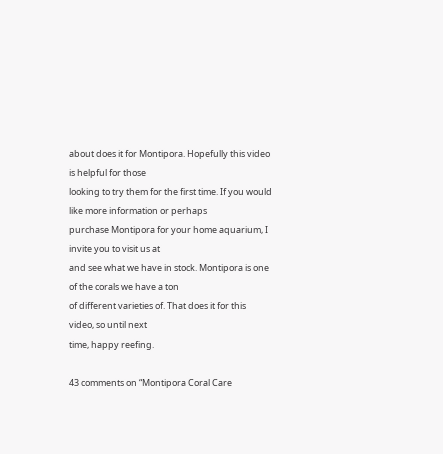about does it for Montipora. Hopefully this video is helpful for those
looking to try them for the first time. If you would like more information or perhaps
purchase Montipora for your home aquarium, I invite you to visit us at
and see what we have in stock. Montipora is one of the corals we have a ton
of different varieties of. That does it for this video, so until next
time, happy reefing.

43 comments on “Montipora Coral Care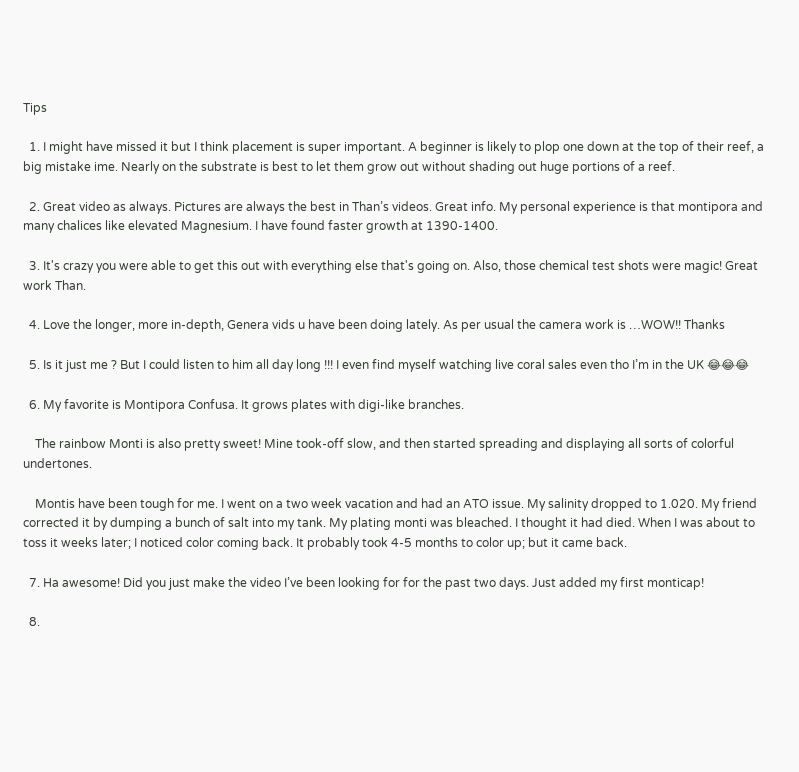Tips

  1. I might have missed it but I think placement is super important. A beginner is likely to plop one down at the top of their reef, a big mistake ime. Nearly on the substrate is best to let them grow out without shading out huge portions of a reef.

  2. Great video as always. Pictures are always the best in Than’s videos. Great info. My personal experience is that montipora and many chalices like elevated Magnesium. I have found faster growth at 1390-1400.

  3. It's crazy you were able to get this out with everything else that's going on. Also, those chemical test shots were magic! Great work Than.

  4. Love the longer, more in-depth, Genera vids u have been doing lately. As per usual the camera work is …WOW!! Thanks

  5. Is it just me ? But I could listen to him all day long !!! I even find myself watching live coral sales even tho I’m in the UK 😂😂😂

  6. My favorite is Montipora Confusa. It grows plates with digi-like branches.

    The rainbow Monti is also pretty sweet! Mine took-off slow, and then started spreading and displaying all sorts of colorful undertones.

    Montis have been tough for me. I went on a two week vacation and had an ATO issue. My salinity dropped to 1.020. My friend corrected it by dumping a bunch of salt into my tank. My plating monti was bleached. I thought it had died. When I was about to toss it weeks later; I noticed color coming back. It probably took 4-5 months to color up; but it came back.

  7. Ha awesome! Did you just make the video I’ve been looking for for the past two days. Just added my first monticap!

  8.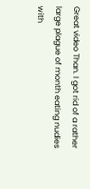Great video Than. I got rid of a rather large plague of month eating nudies with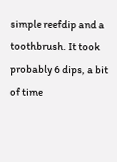simple reefdip and a toothbrush. It took probably 6 dips, a bit of time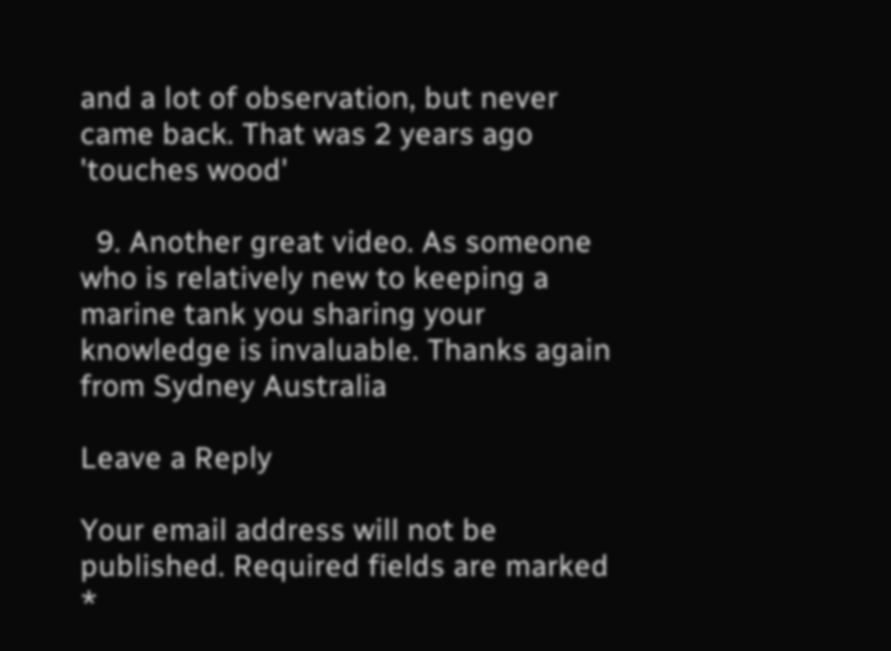and a lot of observation, but never came back. That was 2 years ago 'touches wood'

  9. Another great video. As someone who is relatively new to keeping a marine tank you sharing your knowledge is invaluable. Thanks again from Sydney Australia

Leave a Reply

Your email address will not be published. Required fields are marked *